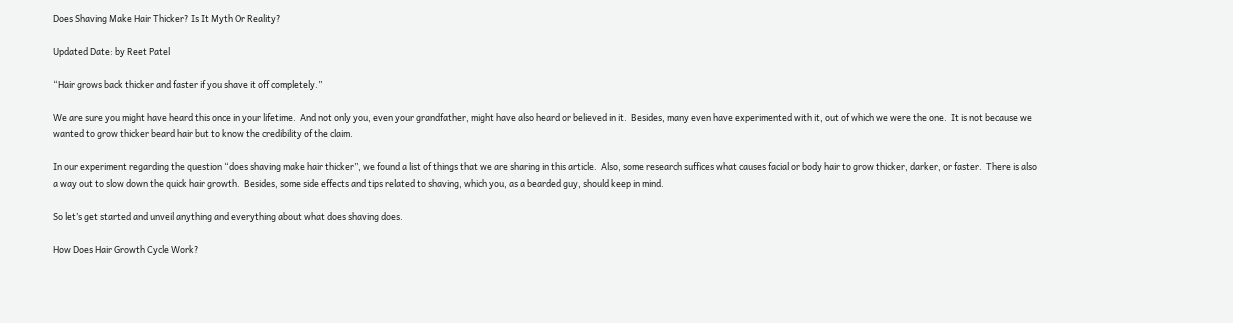Does Shaving Make Hair Thicker? Is It Myth Or Reality?

Updated Date: by Reet Patel

“Hair grows back thicker and faster if you shave it off completely.”

We are sure you might have heard this once in your lifetime.  And not only you, even your grandfather, might have also heard or believed in it.  Besides, many even have experimented with it, out of which we were the one.  It is not because we wanted to grow thicker beard hair but to know the credibility of the claim.

In our experiment regarding the question “does shaving make hair thicker”, we found a list of things that we are sharing in this article.  Also, some research suffices what causes facial or body hair to grow thicker, darker, or faster.  There is also a way out to slow down the quick hair growth.  Besides, some side effects and tips related to shaving, which you, as a bearded guy, should keep in mind.

So let’s get started and unveil anything and everything about what does shaving does.

How Does Hair Growth Cycle Work?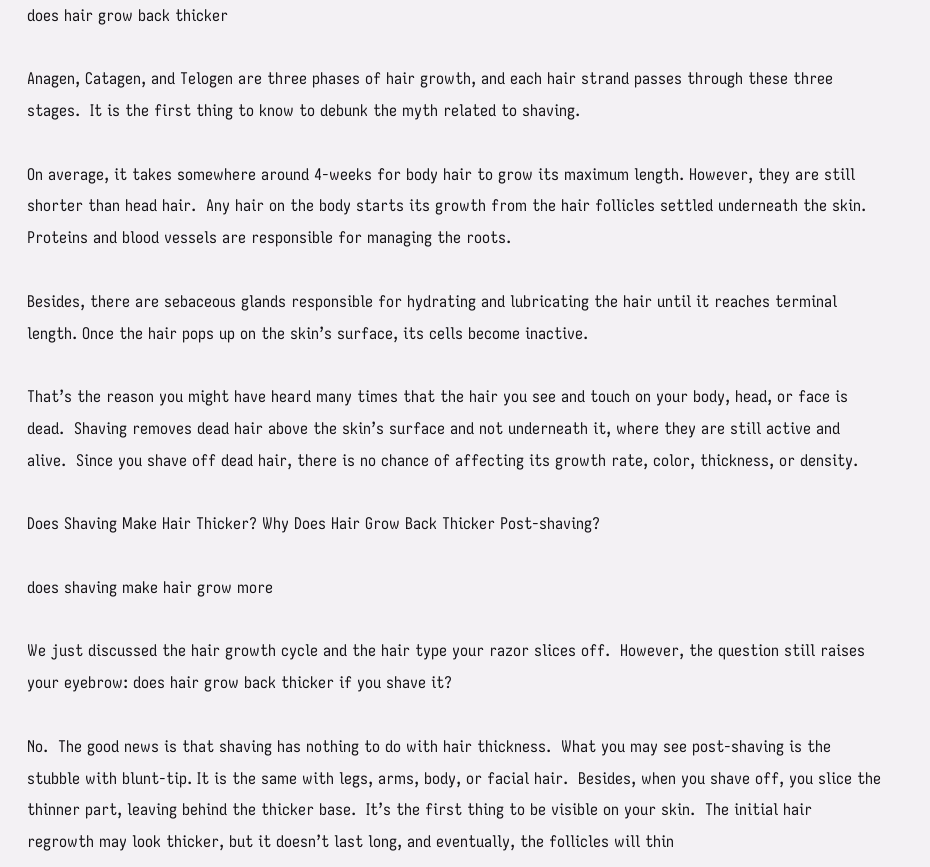does hair grow back thicker

Anagen, Catagen, and Telogen are three phases of hair growth, and each hair strand passes through these three stages.  It is the first thing to know to debunk the myth related to shaving.

On average, it takes somewhere around 4-weeks for body hair to grow its maximum length. However, they are still shorter than head hair.  Any hair on the body starts its growth from the hair follicles settled underneath the skin. Proteins and blood vessels are responsible for managing the roots.

Besides, there are sebaceous glands responsible for hydrating and lubricating the hair until it reaches terminal length. Once the hair pops up on the skin’s surface, its cells become inactive.

That’s the reason you might have heard many times that the hair you see and touch on your body, head, or face is dead.  Shaving removes dead hair above the skin’s surface and not underneath it, where they are still active and alive.  Since you shave off dead hair, there is no chance of affecting its growth rate, color, thickness, or density.

Does Shaving Make Hair Thicker? Why Does Hair Grow Back Thicker Post-shaving?

does shaving make hair grow more

We just discussed the hair growth cycle and the hair type your razor slices off.  However, the question still raises your eyebrow: does hair grow back thicker if you shave it?

No.  The good news is that shaving has nothing to do with hair thickness.  What you may see post-shaving is the stubble with blunt-tip. It is the same with legs, arms, body, or facial hair.  Besides, when you shave off, you slice the thinner part, leaving behind the thicker base.  It’s the first thing to be visible on your skin.  The initial hair regrowth may look thicker, but it doesn’t last long, and eventually, the follicles will thin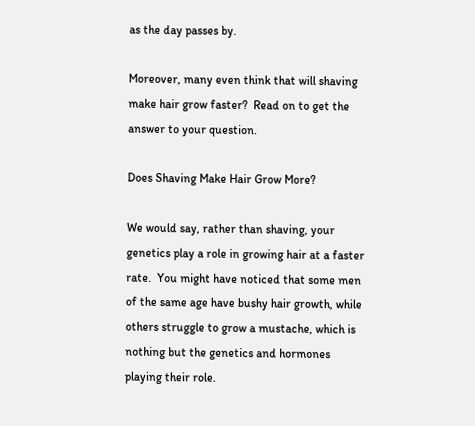as the day passes by.

Moreover, many even think that will shaving make hair grow faster?  Read on to get the answer to your question.

Does Shaving Make Hair Grow More?

We would say, rather than shaving, your genetics play a role in growing hair at a faster rate.  You might have noticed that some men of the same age have bushy hair growth, while others struggle to grow a mustache, which is nothing but the genetics and hormones playing their role.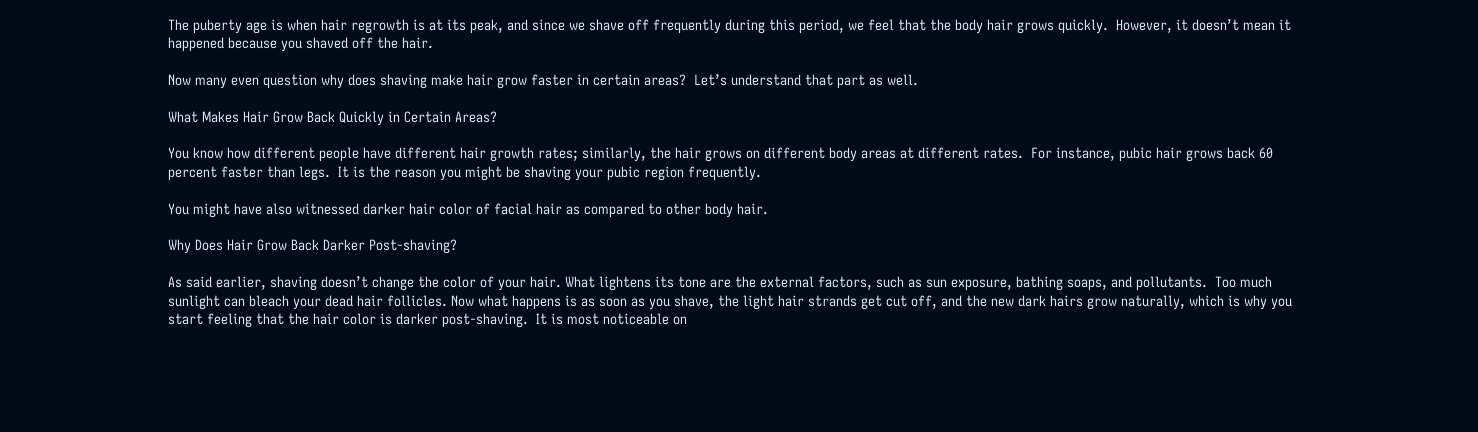The puberty age is when hair regrowth is at its peak, and since we shave off frequently during this period, we feel that the body hair grows quickly.  However, it doesn’t mean it happened because you shaved off the hair.

Now many even question why does shaving make hair grow faster in certain areas?  Let’s understand that part as well.

What Makes Hair Grow Back Quickly in Certain Areas?

You know how different people have different hair growth rates; similarly, the hair grows on different body areas at different rates.  For instance, pubic hair grows back 60 percent faster than legs.  It is the reason you might be shaving your pubic region frequently.

You might have also witnessed darker hair color of facial hair as compared to other body hair.

Why Does Hair Grow Back Darker Post-shaving?

As said earlier, shaving doesn’t change the color of your hair. What lightens its tone are the external factors, such as sun exposure, bathing soaps, and pollutants.  Too much sunlight can bleach your dead hair follicles. Now what happens is as soon as you shave, the light hair strands get cut off, and the new dark hairs grow naturally, which is why you start feeling that the hair color is darker post-shaving.  It is most noticeable on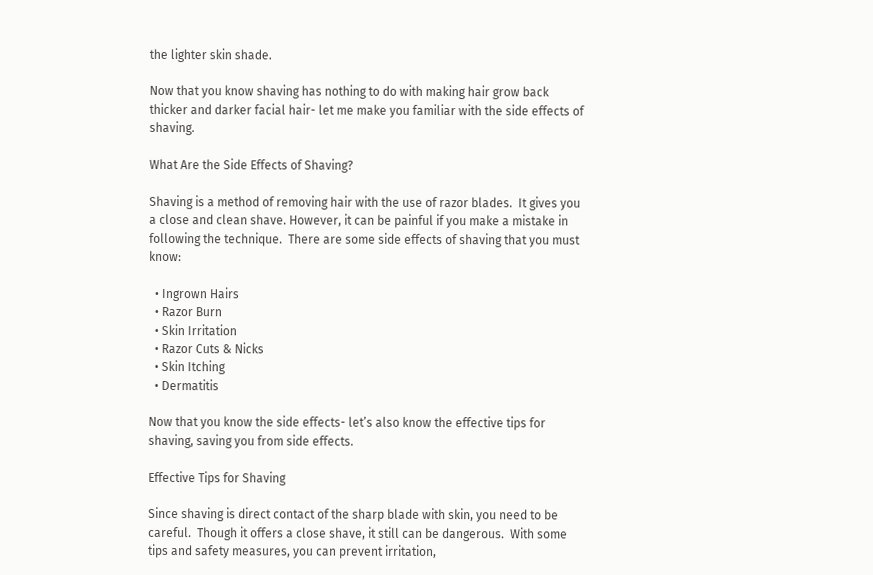the lighter skin shade.

Now that you know shaving has nothing to do with making hair grow back thicker and darker facial hair- let me make you familiar with the side effects of shaving.

What Are the Side Effects of Shaving?

Shaving is a method of removing hair with the use of razor blades.  It gives you a close and clean shave. However, it can be painful if you make a mistake in following the technique.  There are some side effects of shaving that you must know:

  • Ingrown Hairs
  • Razor Burn
  • Skin Irritation
  • Razor Cuts & Nicks
  • Skin Itching
  • Dermatitis

Now that you know the side effects- let’s also know the effective tips for shaving, saving you from side effects.

Effective Tips for Shaving

Since shaving is direct contact of the sharp blade with skin, you need to be careful.  Though it offers a close shave, it still can be dangerous.  With some tips and safety measures, you can prevent irritation,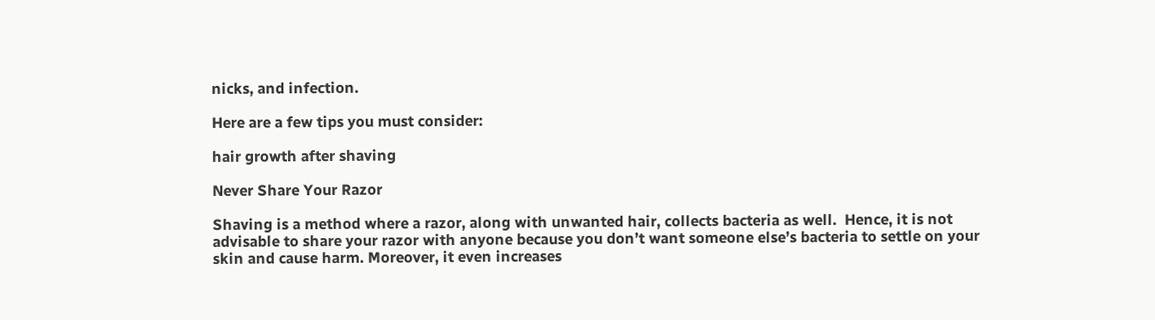nicks, and infection.

Here are a few tips you must consider:

hair growth after shaving

Never Share Your Razor

Shaving is a method where a razor, along with unwanted hair, collects bacteria as well.  Hence, it is not advisable to share your razor with anyone because you don’t want someone else’s bacteria to settle on your skin and cause harm. Moreover, it even increases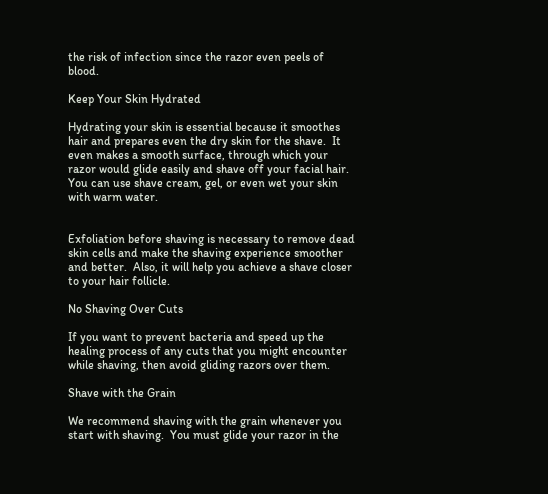the risk of infection since the razor even peels of blood.

Keep Your Skin Hydrated

Hydrating your skin is essential because it smoothes hair and prepares even the dry skin for the shave.  It even makes a smooth surface, through which your razor would glide easily and shave off your facial hair.  You can use shave cream, gel, or even wet your skin with warm water.


Exfoliation before shaving is necessary to remove dead skin cells and make the shaving experience smoother and better.  Also, it will help you achieve a shave closer to your hair follicle.

No Shaving Over Cuts

If you want to prevent bacteria and speed up the healing process of any cuts that you might encounter while shaving, then avoid gliding razors over them.

Shave with the Grain

We recommend shaving with the grain whenever you start with shaving.  You must glide your razor in the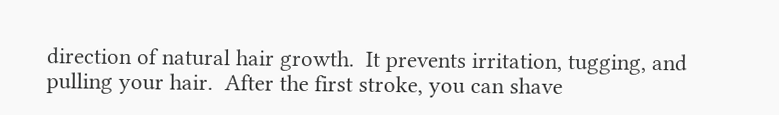direction of natural hair growth.  It prevents irritation, tugging, and pulling your hair.  After the first stroke, you can shave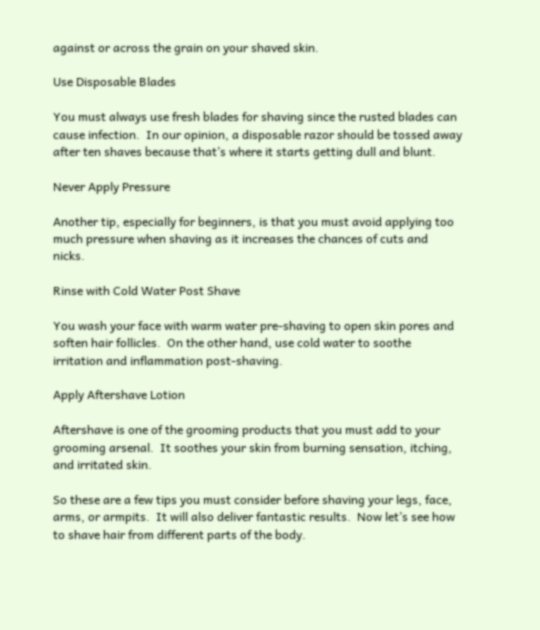against or across the grain on your shaved skin.

Use Disposable Blades

You must always use fresh blades for shaving since the rusted blades can cause infection.  In our opinion, a disposable razor should be tossed away after ten shaves because that’s where it starts getting dull and blunt.

Never Apply Pressure

Another tip, especially for beginners, is that you must avoid applying too much pressure when shaving as it increases the chances of cuts and nicks.

Rinse with Cold Water Post Shave

You wash your face with warm water pre-shaving to open skin pores and soften hair follicles.  On the other hand, use cold water to soothe irritation and inflammation post-shaving.

Apply Aftershave Lotion

Aftershave is one of the grooming products that you must add to your grooming arsenal.  It soothes your skin from burning sensation, itching, and irritated skin.

So these are a few tips you must consider before shaving your legs, face, arms, or armpits.  It will also deliver fantastic results.  Now let’s see how to shave hair from different parts of the body.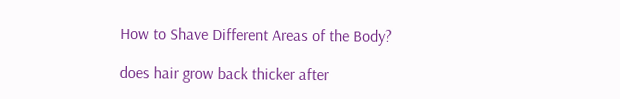How to Shave Different Areas of the Body?

does hair grow back thicker after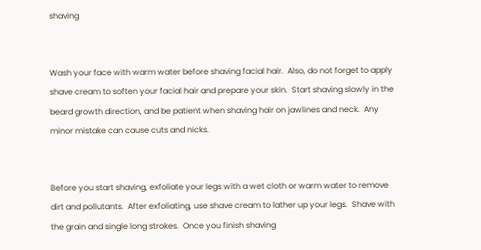shaving


Wash your face with warm water before shaving facial hair.  Also, do not forget to apply shave cream to soften your facial hair and prepare your skin.  Start shaving slowly in the beard growth direction, and be patient when shaving hair on jawlines and neck.  Any minor mistake can cause cuts and nicks.


Before you start shaving, exfoliate your legs with a wet cloth or warm water to remove dirt and pollutants.  After exfoliating, use shave cream to lather up your legs.  Shave with the grain and single long strokes.  Once you finish shaving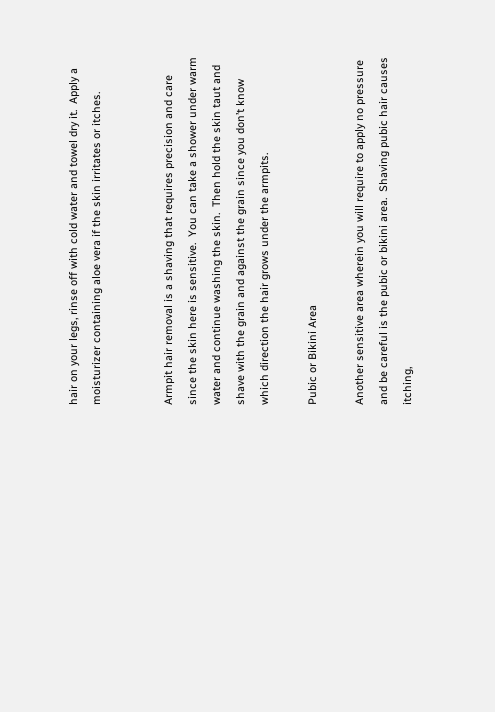hair on your legs, rinse off with cold water and towel dry it.  Apply a moisturizer containing aloe vera if the skin irritates or itches.


Armpit hair removal is a shaving that requires precision and care since the skin here is sensitive.  You can take a shower under warm water and continue washing the skin.  Then hold the skin taut and shave with the grain and against the grain since you don’t know which direction the hair grows under the armpits.

Pubic or Bikini Area

Another sensitive area wherein you will require to apply no pressure and be careful is the pubic or bikini area.  Shaving pubic hair causes itching,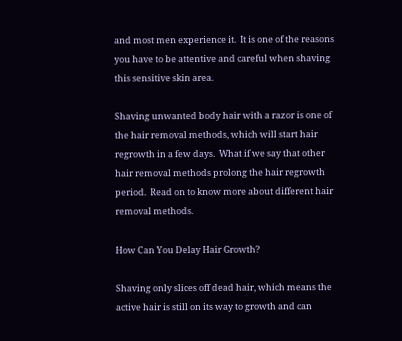and most men experience it.  It is one of the reasons you have to be attentive and careful when shaving this sensitive skin area.

Shaving unwanted body hair with a razor is one of the hair removal methods, which will start hair regrowth in a few days.  What if we say that other hair removal methods prolong the hair regrowth period.  Read on to know more about different hair removal methods.

How Can You Delay Hair Growth?

Shaving only slices off dead hair, which means the active hair is still on its way to growth and can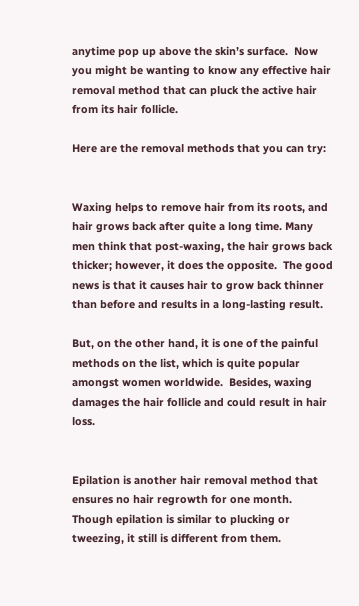anytime pop up above the skin’s surface.  Now you might be wanting to know any effective hair removal method that can pluck the active hair from its hair follicle.

Here are the removal methods that you can try:


Waxing helps to remove hair from its roots, and hair grows back after quite a long time. Many men think that post-waxing, the hair grows back thicker; however, it does the opposite.  The good news is that it causes hair to grow back thinner than before and results in a long-lasting result.

But, on the other hand, it is one of the painful methods on the list, which is quite popular amongst women worldwide.  Besides, waxing damages the hair follicle and could result in hair loss.


Epilation is another hair removal method that ensures no hair regrowth for one month.  Though epilation is similar to plucking or tweezing, it still is different from them.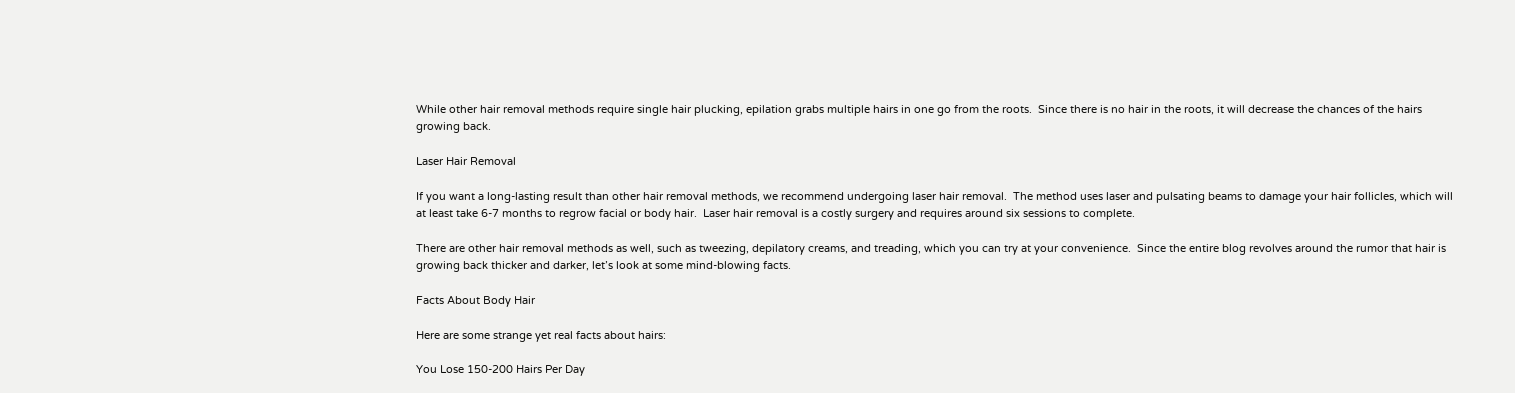While other hair removal methods require single hair plucking, epilation grabs multiple hairs in one go from the roots.  Since there is no hair in the roots, it will decrease the chances of the hairs growing back.

Laser Hair Removal

If you want a long-lasting result than other hair removal methods, we recommend undergoing laser hair removal.  The method uses laser and pulsating beams to damage your hair follicles, which will at least take 6-7 months to regrow facial or body hair.  Laser hair removal is a costly surgery and requires around six sessions to complete.

There are other hair removal methods as well, such as tweezing, depilatory creams, and treading, which you can try at your convenience.  Since the entire blog revolves around the rumor that hair is growing back thicker and darker, let’s look at some mind-blowing facts.

Facts About Body Hair

Here are some strange yet real facts about hairs:

You Lose 150-200 Hairs Per Day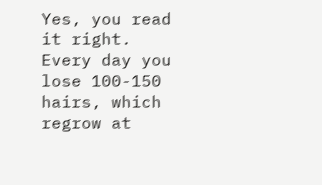Yes, you read it right.  Every day you lose 100-150 hairs, which regrow at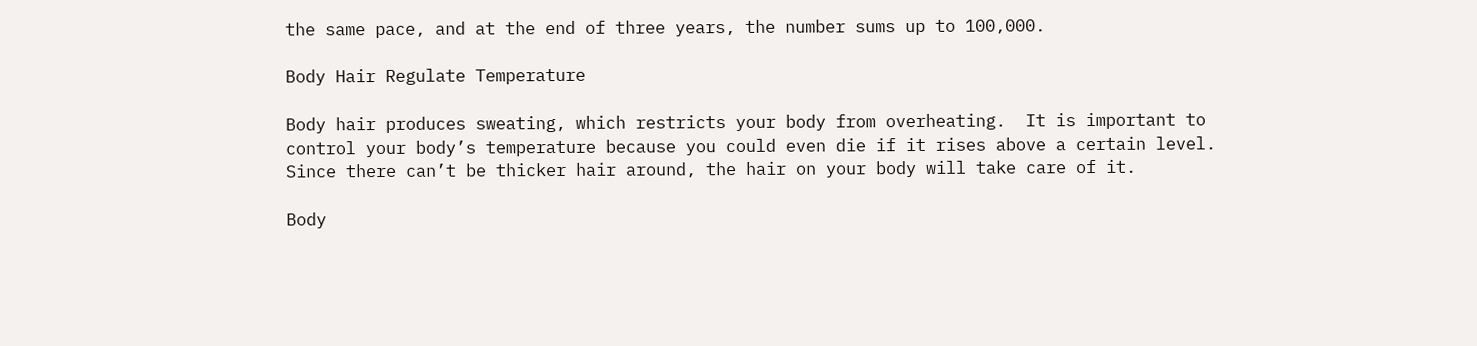the same pace, and at the end of three years, the number sums up to 100,000.

Body Hair Regulate Temperature

Body hair produces sweating, which restricts your body from overheating.  It is important to control your body’s temperature because you could even die if it rises above a certain level.  Since there can’t be thicker hair around, the hair on your body will take care of it.

Body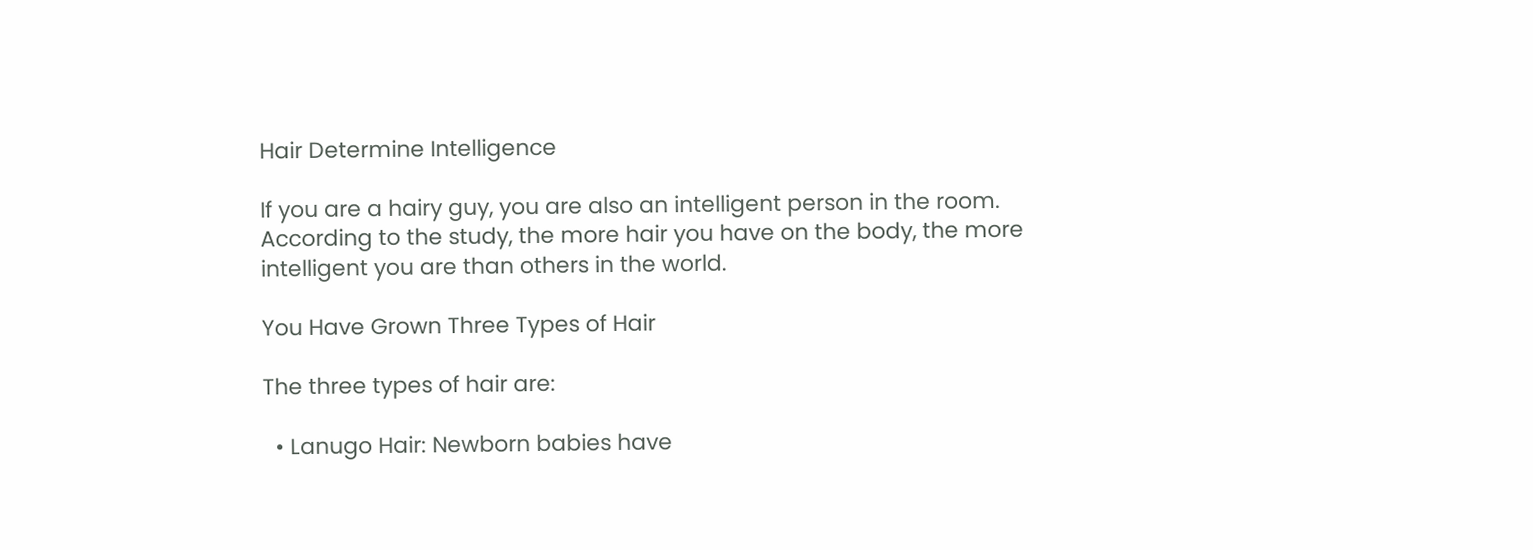Hair Determine Intelligence

If you are a hairy guy, you are also an intelligent person in the room.  According to the study, the more hair you have on the body, the more intelligent you are than others in the world.

You Have Grown Three Types of Hair

The three types of hair are:

  • Lanugo Hair: Newborn babies have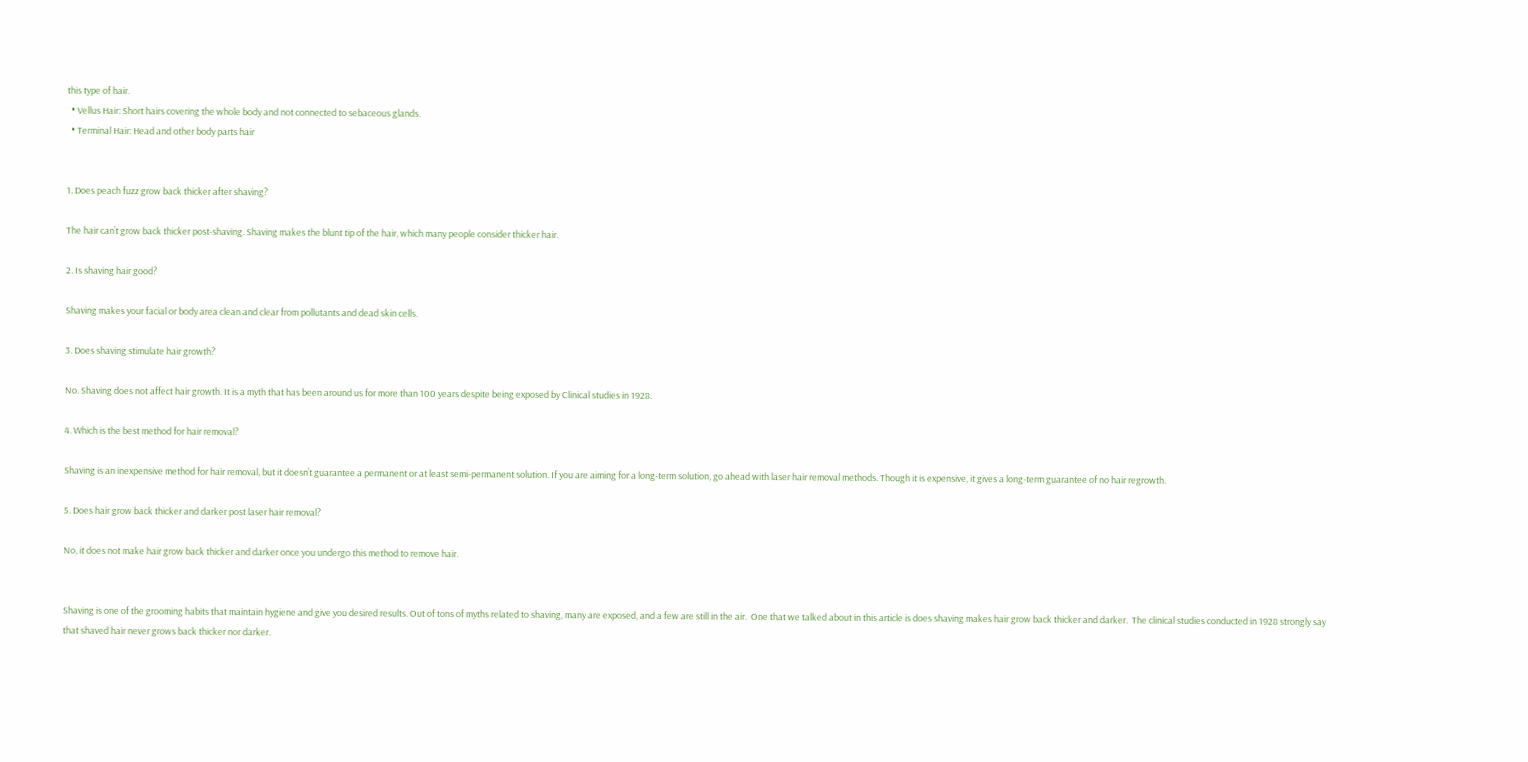this type of hair.
  • Vellus Hair: Short hairs covering the whole body and not connected to sebaceous glands.
  • Terminal Hair: Head and other body parts hair


1. Does peach fuzz grow back thicker after shaving?

The hair can’t grow back thicker post-shaving. Shaving makes the blunt tip of the hair, which many people consider thicker hair.

2. Is shaving hair good?

Shaving makes your facial or body area clean and clear from pollutants and dead skin cells.

3. Does shaving stimulate hair growth?

No. Shaving does not affect hair growth. It is a myth that has been around us for more than 100 years despite being exposed by Clinical studies in 1928.

4. Which is the best method for hair removal?

Shaving is an inexpensive method for hair removal, but it doesn’t guarantee a permanent or at least semi-permanent solution. If you are aiming for a long-term solution, go ahead with laser hair removal methods. Though it is expensive, it gives a long-term guarantee of no hair regrowth.

5. Does hair grow back thicker and darker post laser hair removal?

No, it does not make hair grow back thicker and darker once you undergo this method to remove hair.


Shaving is one of the grooming habits that maintain hygiene and give you desired results. Out of tons of myths related to shaving, many are exposed, and a few are still in the air.  One that we talked about in this article is does shaving makes hair grow back thicker and darker.  The clinical studies conducted in 1928 strongly say that shaved hair never grows back thicker nor darker.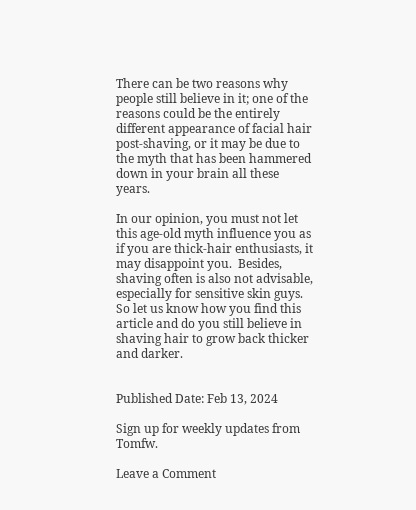There can be two reasons why people still believe in it; one of the reasons could be the entirely different appearance of facial hair post-shaving, or it may be due to the myth that has been hammered down in your brain all these years.

In our opinion, you must not let this age-old myth influence you as if you are thick-hair enthusiasts, it may disappoint you.  Besides, shaving often is also not advisable, especially for sensitive skin guys.  So let us know how you find this article and do you still believe in shaving hair to grow back thicker and darker.


Published Date: Feb 13, 2024

Sign up for weekly updates from Tomfw.

Leave a Comment